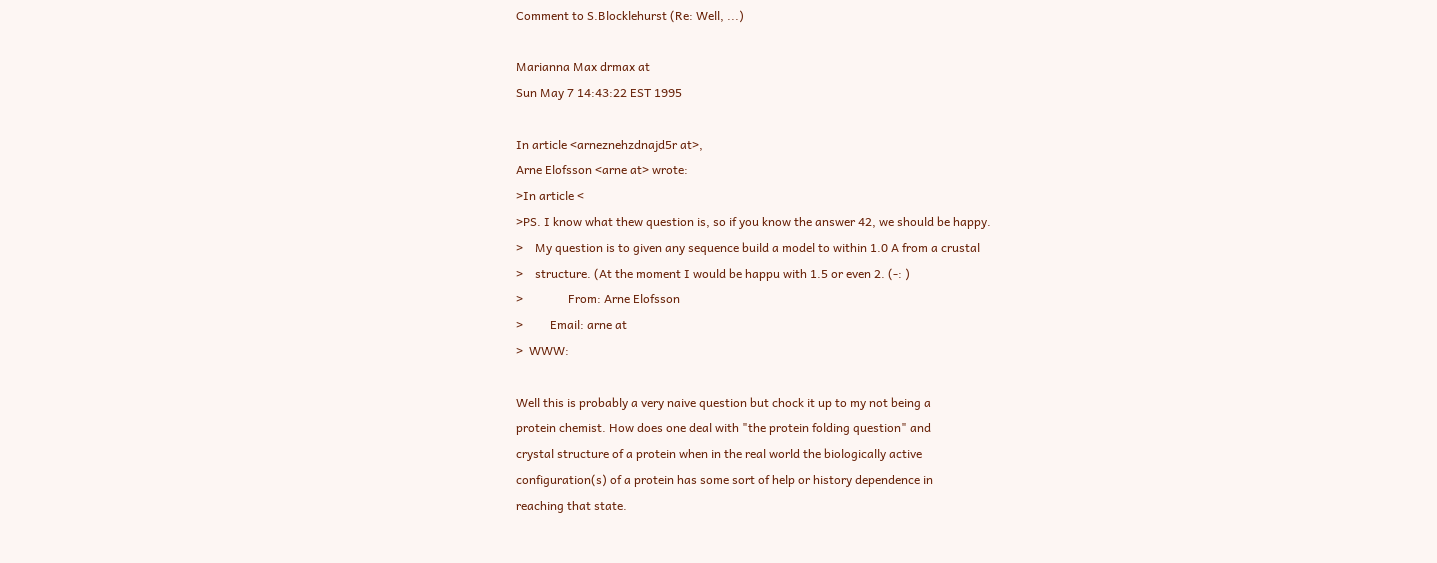Comment to S.Blocklehurst (Re: Well, ...)

Marianna Max drmax at
Sun May 7 14:43:22 EST 1995

In article <arneznehzdnajd5r at>,
Arne Elofsson <arne at> wrote:
>In article <
>PS. I know what thew question is, so if you know the answer 42, we should be happy.
>    My question is to given any sequence build a model to within 1.0 A from a crustal
>    structure. (At the moment I would be happu with 1.5 or even 2. (-: )
>               From: Arne Elofsson
>         Email: arne at
>  WWW:

Well this is probably a very naive question but chock it up to my not being a
protein chemist. How does one deal with "the protein folding question" and
crystal structure of a protein when in the real world the biologically active
configuration(s) of a protein has some sort of help or history dependence in
reaching that state.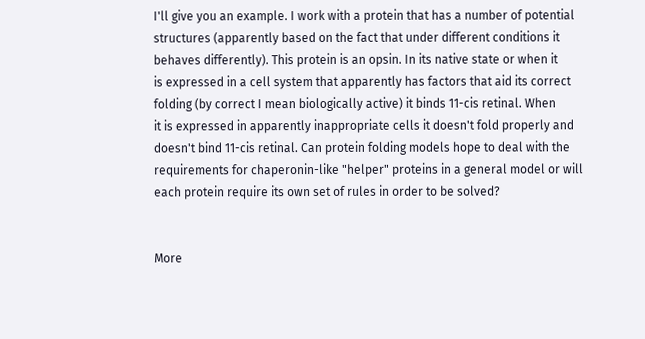I'll give you an example. I work with a protein that has a number of potential
structures (apparently based on the fact that under different conditions it
behaves differently). This protein is an opsin. In its native state or when it
is expressed in a cell system that apparently has factors that aid its correct
folding (by correct I mean biologically active) it binds 11-cis retinal. When
it is expressed in apparently inappropriate cells it doesn't fold properly and
doesn't bind 11-cis retinal. Can protein folding models hope to deal with the
requirements for chaperonin-like "helper" proteins in a general model or will
each protein require its own set of rules in order to be solved?


More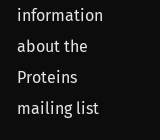information about the Proteins mailing list